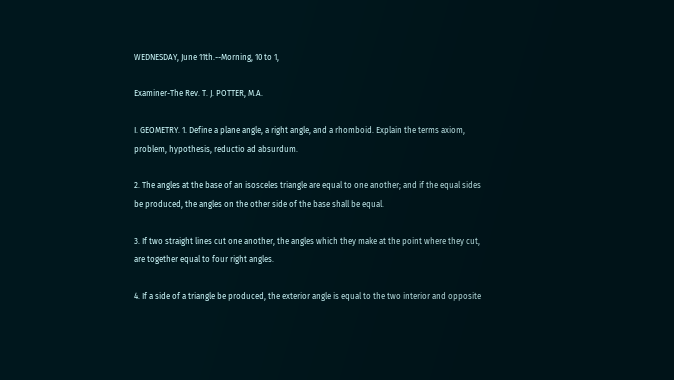WEDNESDAY, June 11th.--Morning, 10 to 1,

Examiner-The Rev. T. J. POTTER, M.A.

I. GEOMETRY. 1. Define a plane angle, a right angle, and a rhomboid. Explain the terms axiom, problem, hypothesis, reductio ad absurdum.

2. The angles at the base of an isosceles triangle are equal to one another; and if the equal sides be produced, the angles on the other side of the base shall be equal.

3. If two straight lines cut one another, the angles which they make at the point where they cut, are together equal to four right angles.

4. If a side of a triangle be produced, the exterior angle is equal to the two interior and opposite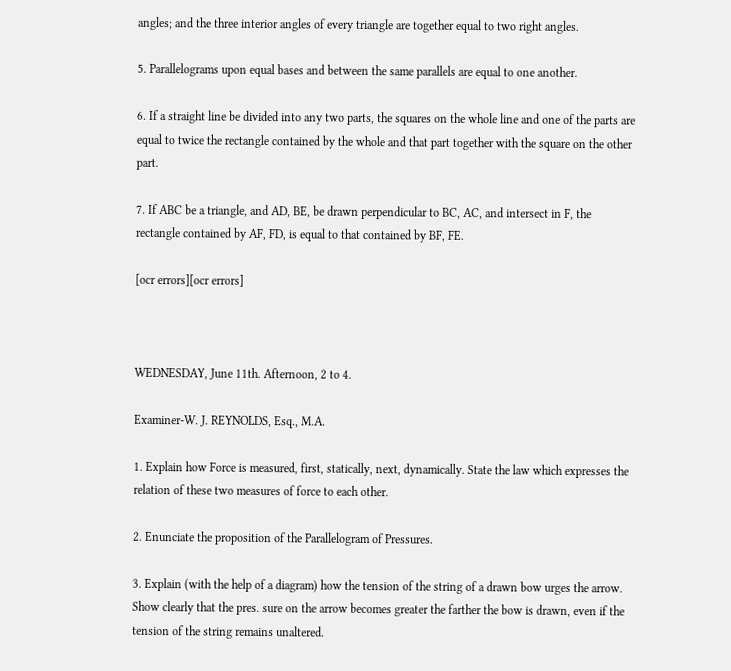angles; and the three interior angles of every triangle are together equal to two right angles.

5. Parallelograms upon equal bases and between the same parallels are equal to one another.

6. If a straight line be divided into any two parts, the squares on the whole line and one of the parts are equal to twice the rectangle contained by the whole and that part together with the square on the other part.

7. If ABC be a triangle, and AD, BE, be drawn perpendicular to BC, AC, and intersect in F, the rectangle contained by AF, FD, is equal to that contained by BF, FE.

[ocr errors][ocr errors]



WEDNESDAY, June 11th. Afternoon, 2 to 4.

Examiner-W. J. REYNOLDS, Esq., M.A.

1. Explain how Force is measured, first, statically, next, dynamically. State the law which expresses the relation of these two measures of force to each other.

2. Enunciate the proposition of the Parallelogram of Pressures.

3. Explain (with the help of a diagram) how the tension of the string of a drawn bow urges the arrow. Show clearly that the pres. sure on the arrow becomes greater the farther the bow is drawn, even if the tension of the string remains unaltered.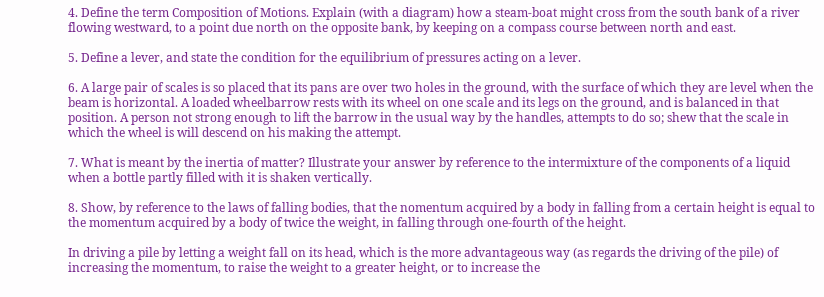4. Define the term Composition of Motions. Explain (with a diagram) how a steam-boat might cross from the south bank of a river flowing westward, to a point due north on the opposite bank, by keeping on a compass course between north and east.

5. Define a lever, and state the condition for the equilibrium of pressures acting on a lever.

6. A large pair of scales is so placed that its pans are over two holes in the ground, with the surface of which they are level when the beam is horizontal. A loaded wheelbarrow rests with its wheel on one scale and its legs on the ground, and is balanced in that position. A person not strong enough to lift the barrow in the usual way by the handles, attempts to do so; shew that the scale in which the wheel is will descend on his making the attempt.

7. What is meant by the inertia of matter? Illustrate your answer by reference to the intermixture of the components of a liquid when a bottle partly filled with it is shaken vertically.

8. Show, by reference to the laws of falling bodies, that the nomentum acquired by a body in falling from a certain height is equal to the momentum acquired by a body of twice the weight, in falling through one-fourth of the height.

In driving a pile by letting a weight fall on its head, which is the more advantageous way (as regards the driving of the pile) of increasing the momentum, to raise the weight to a greater height, or to increase the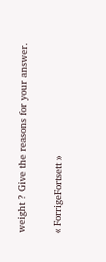weight ? Give the reasons for your answer.

« ForrigeFortsett »